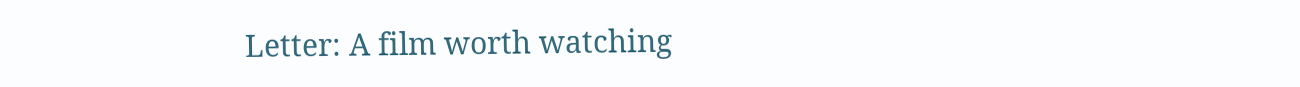Letter: A film worth watching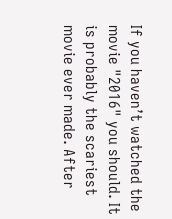If you haven’t watched the movie "2016" you should. It is probably the scariest movie ever made. After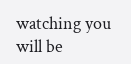watching you will be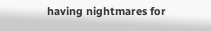having nightmares for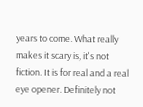years to come. What really makes it scary is, it's not fiction. It is for real and a real eye opener. Definitely not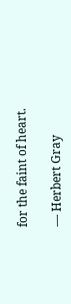for the faint of heart.

— Herbert Gray